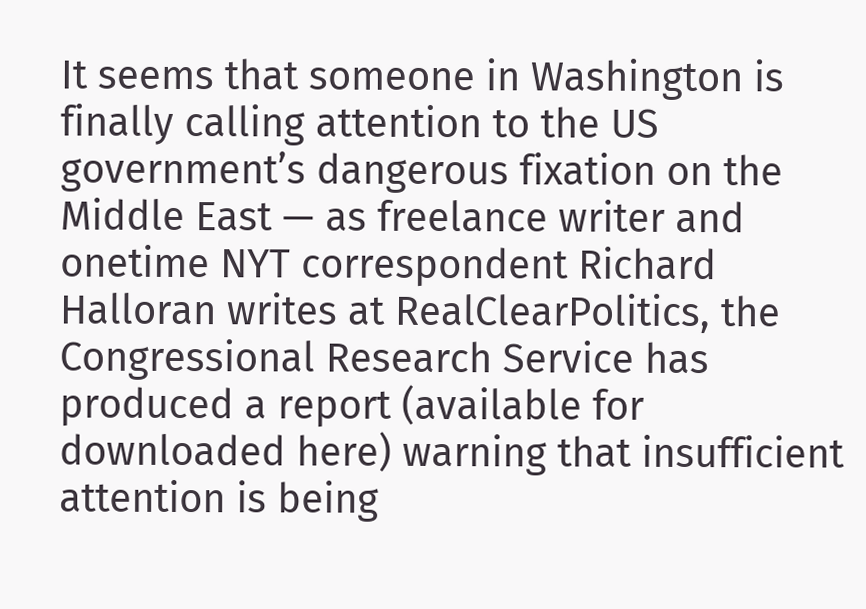It seems that someone in Washington is finally calling attention to the US government’s dangerous fixation on the Middle East — as freelance writer and onetime NYT correspondent Richard Halloran writes at RealClearPolitics, the Congressional Research Service has produced a report (available for downloaded here) warning that insufficient attention is being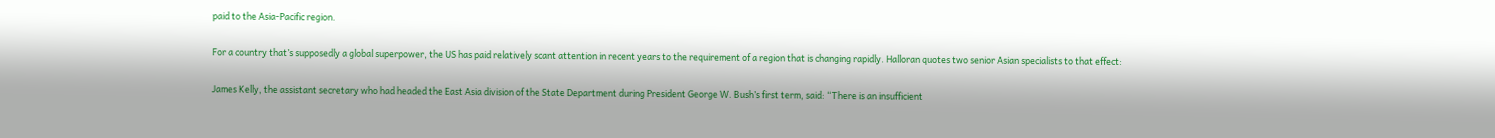paid to the Asia-Pacific region.

For a country that’s supposedly a global superpower, the US has paid relatively scant attention in recent years to the requirement of a region that is changing rapidly. Halloran quotes two senior Asian specialists to that effect:

James Kelly, the assistant secretary who had headed the East Asia division of the State Department during President George W. Bush’s first term, said: “There is an insufficient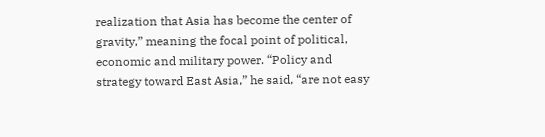realization that Asia has become the center of gravity,” meaning the focal point of political, economic and military power. “Policy and strategy toward East Asia,” he said, “are not easy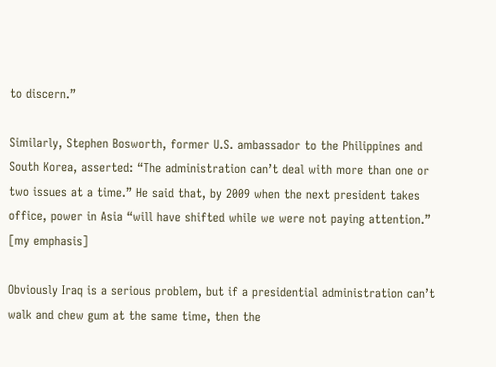to discern.”

Similarly, Stephen Bosworth, former U.S. ambassador to the Philippines and South Korea, asserted: “The administration can’t deal with more than one or two issues at a time.” He said that, by 2009 when the next president takes office, power in Asia “will have shifted while we were not paying attention.” [my emphasis]

Obviously Iraq is a serious problem, but if a presidential administration can’t walk and chew gum at the same time, then the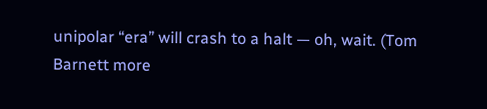unipolar “era” will crash to a halt — oh, wait. (Tom Barnett more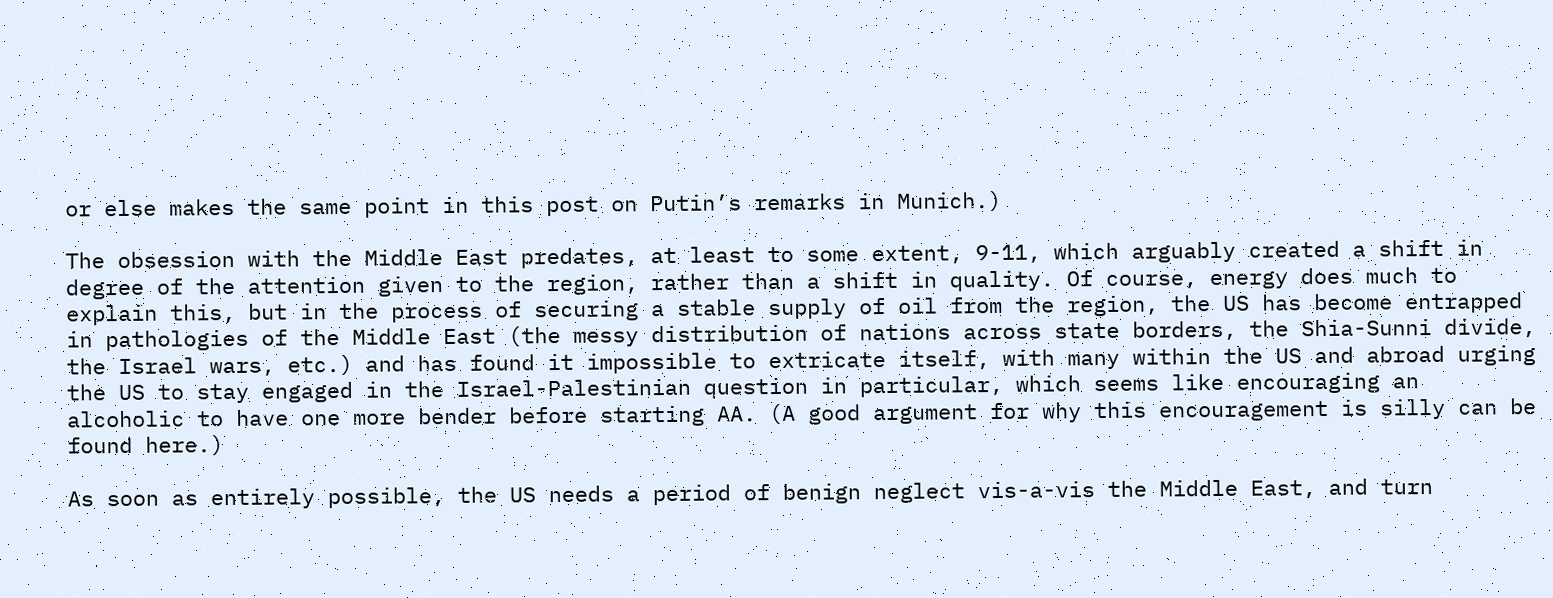or else makes the same point in this post on Putin’s remarks in Munich.)

The obsession with the Middle East predates, at least to some extent, 9-11, which arguably created a shift in degree of the attention given to the region, rather than a shift in quality. Of course, energy does much to explain this, but in the process of securing a stable supply of oil from the region, the US has become entrapped in pathologies of the Middle East (the messy distribution of nations across state borders, the Shia-Sunni divide, the Israel wars, etc.) and has found it impossible to extricate itself, with many within the US and abroad urging the US to stay engaged in the Israel-Palestinian question in particular, which seems like encouraging an alcoholic to have one more bender before starting AA. (A good argument for why this encouragement is silly can be found here.)

As soon as entirely possible, the US needs a period of benign neglect vis-a-vis the Middle East, and turn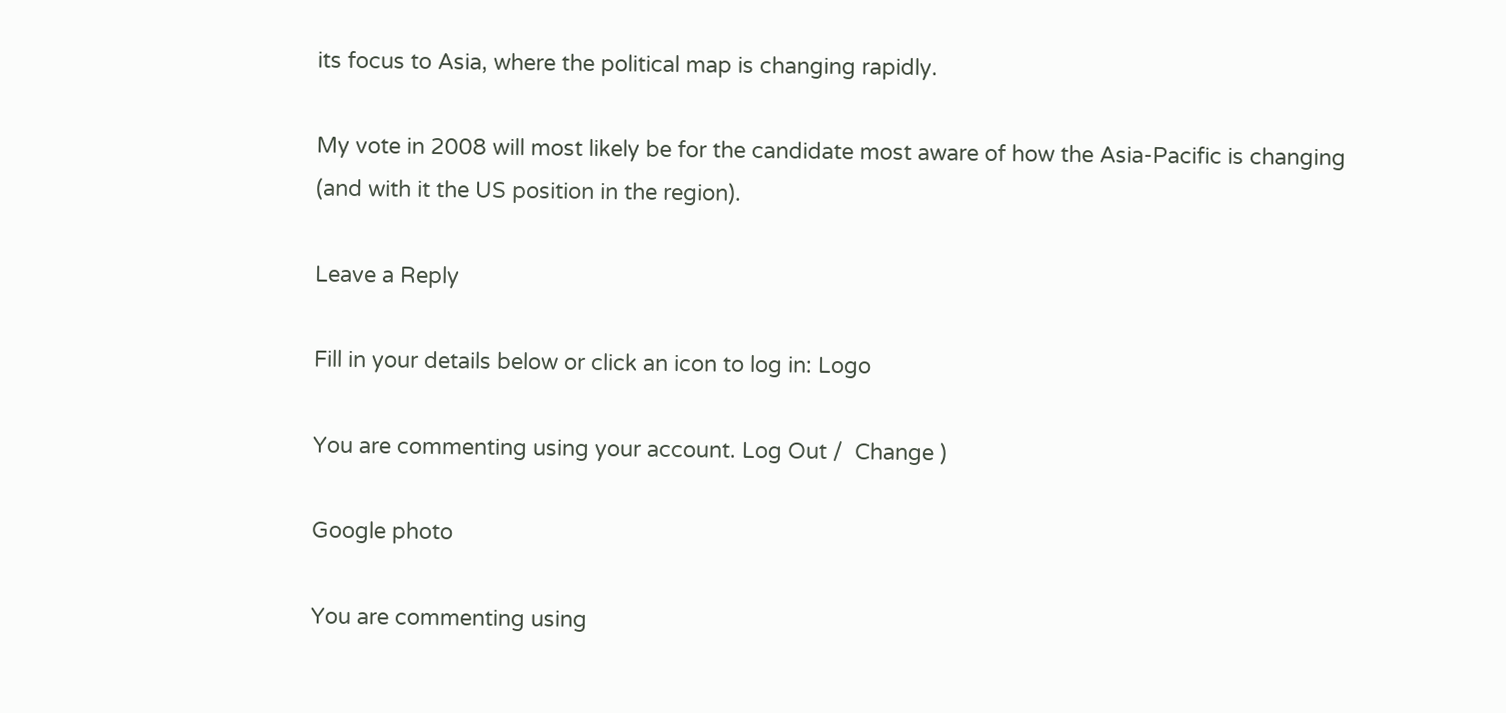its focus to Asia, where the political map is changing rapidly.

My vote in 2008 will most likely be for the candidate most aware of how the Asia-Pacific is changing (and with it the US position in the region).

Leave a Reply

Fill in your details below or click an icon to log in: Logo

You are commenting using your account. Log Out /  Change )

Google photo

You are commenting using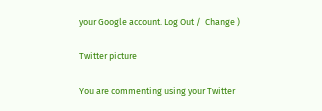your Google account. Log Out /  Change )

Twitter picture

You are commenting using your Twitter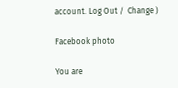account. Log Out /  Change )

Facebook photo

You are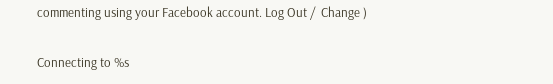commenting using your Facebook account. Log Out /  Change )

Connecting to %s